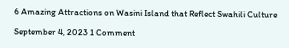6 Amazing Attractions on Wasini Island that Reflect Swahili Culture

September 4, 2023 1 Comment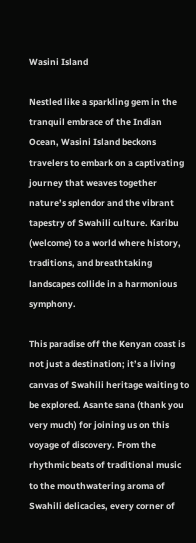Wasini Island

Nestled like a sparkling gem in the tranquil embrace of the Indian Ocean, Wasini Island beckons travelers to embark on a captivating journey that weaves together nature’s splendor and the vibrant tapestry of Swahili culture. Karibu (welcome) to a world where history, traditions, and breathtaking landscapes collide in a harmonious symphony.

This paradise off the Kenyan coast is not just a destination; it’s a living canvas of Swahili heritage waiting to be explored. Asante sana (thank you very much) for joining us on this voyage of discovery. From the rhythmic beats of traditional music to the mouthwatering aroma of Swahili delicacies, every corner of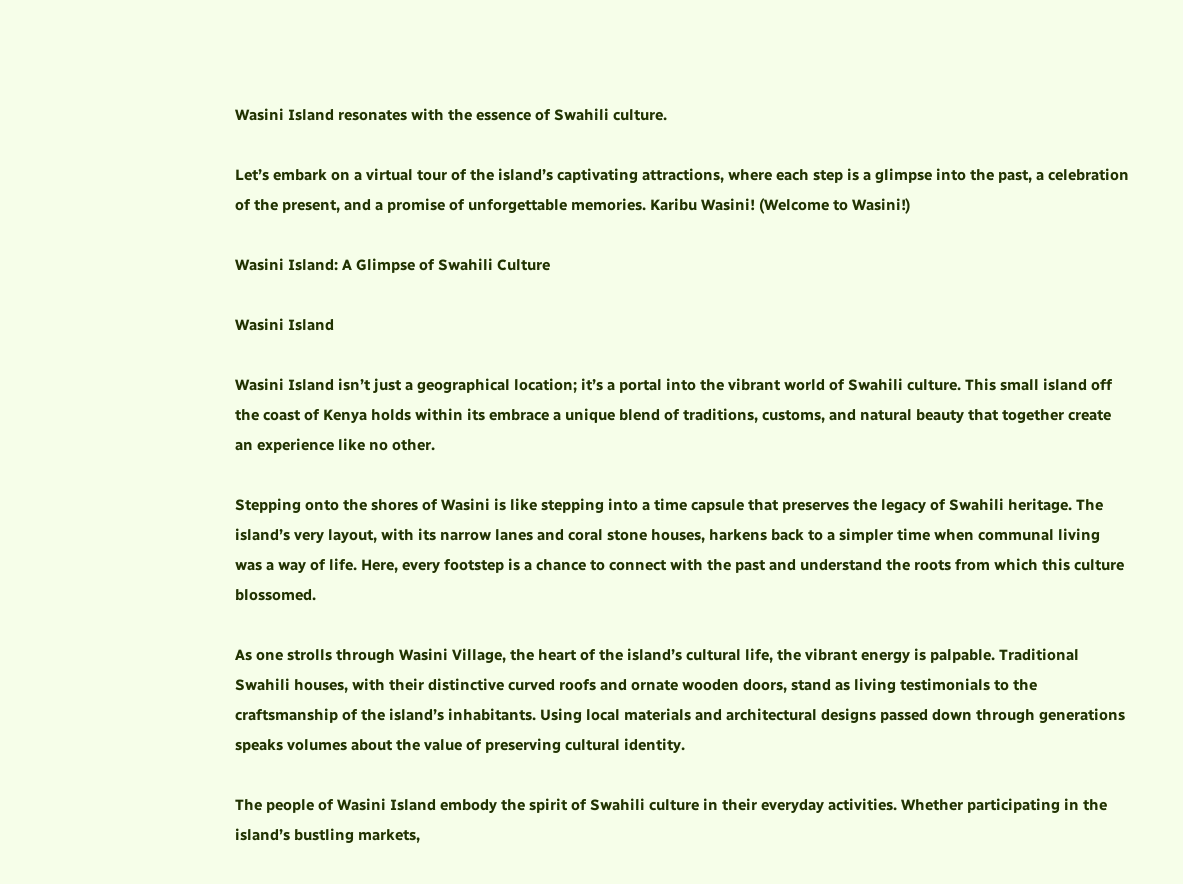Wasini Island resonates with the essence of Swahili culture.

Let’s embark on a virtual tour of the island’s captivating attractions, where each step is a glimpse into the past, a celebration of the present, and a promise of unforgettable memories. Karibu Wasini! (Welcome to Wasini!)

Wasini Island: A Glimpse of Swahili Culture

Wasini Island

Wasini Island isn’t just a geographical location; it’s a portal into the vibrant world of Swahili culture. This small island off the coast of Kenya holds within its embrace a unique blend of traditions, customs, and natural beauty that together create an experience like no other.

Stepping onto the shores of Wasini is like stepping into a time capsule that preserves the legacy of Swahili heritage. The island’s very layout, with its narrow lanes and coral stone houses, harkens back to a simpler time when communal living was a way of life. Here, every footstep is a chance to connect with the past and understand the roots from which this culture blossomed.

As one strolls through Wasini Village, the heart of the island’s cultural life, the vibrant energy is palpable. Traditional Swahili houses, with their distinctive curved roofs and ornate wooden doors, stand as living testimonials to the craftsmanship of the island’s inhabitants. Using local materials and architectural designs passed down through generations speaks volumes about the value of preserving cultural identity.

The people of Wasini Island embody the spirit of Swahili culture in their everyday activities. Whether participating in the island’s bustling markets,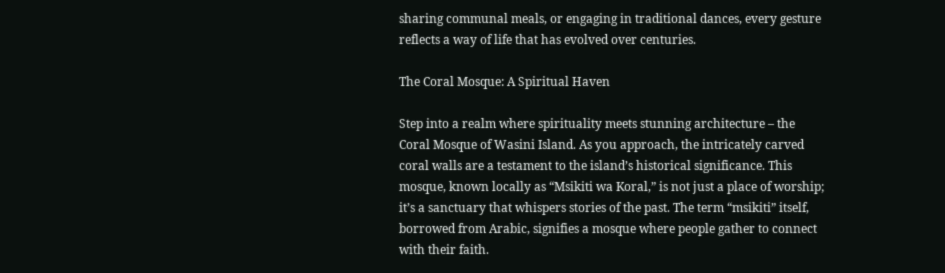sharing communal meals, or engaging in traditional dances, every gesture reflects a way of life that has evolved over centuries.

The Coral Mosque: A Spiritual Haven

Step into a realm where spirituality meets stunning architecture – the Coral Mosque of Wasini Island. As you approach, the intricately carved coral walls are a testament to the island’s historical significance. This mosque, known locally as “Msikiti wa Koral,” is not just a place of worship; it’s a sanctuary that whispers stories of the past. The term “msikiti” itself, borrowed from Arabic, signifies a mosque where people gather to connect with their faith.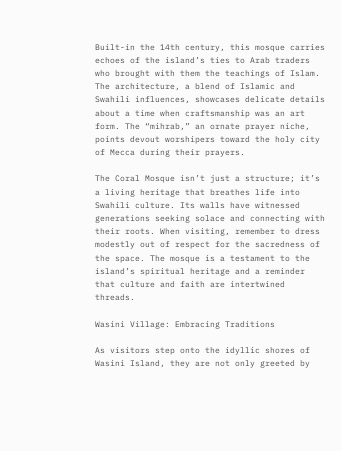Built-in the 14th century, this mosque carries echoes of the island’s ties to Arab traders who brought with them the teachings of Islam. The architecture, a blend of Islamic and Swahili influences, showcases delicate details about a time when craftsmanship was an art form. The “mihrab,” an ornate prayer niche, points devout worshipers toward the holy city of Mecca during their prayers.

The Coral Mosque isn’t just a structure; it’s a living heritage that breathes life into Swahili culture. Its walls have witnessed generations seeking solace and connecting with their roots. When visiting, remember to dress modestly out of respect for the sacredness of the space. The mosque is a testament to the island’s spiritual heritage and a reminder that culture and faith are intertwined threads.

Wasini Village: Embracing Traditions

As visitors step onto the idyllic shores of Wasini Island, they are not only greeted by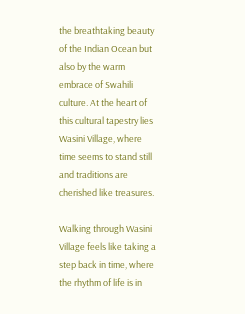the breathtaking beauty of the Indian Ocean but also by the warm embrace of Swahili culture. At the heart of this cultural tapestry lies Wasini Village, where time seems to stand still and traditions are cherished like treasures.

Walking through Wasini Village feels like taking a step back in time, where the rhythm of life is in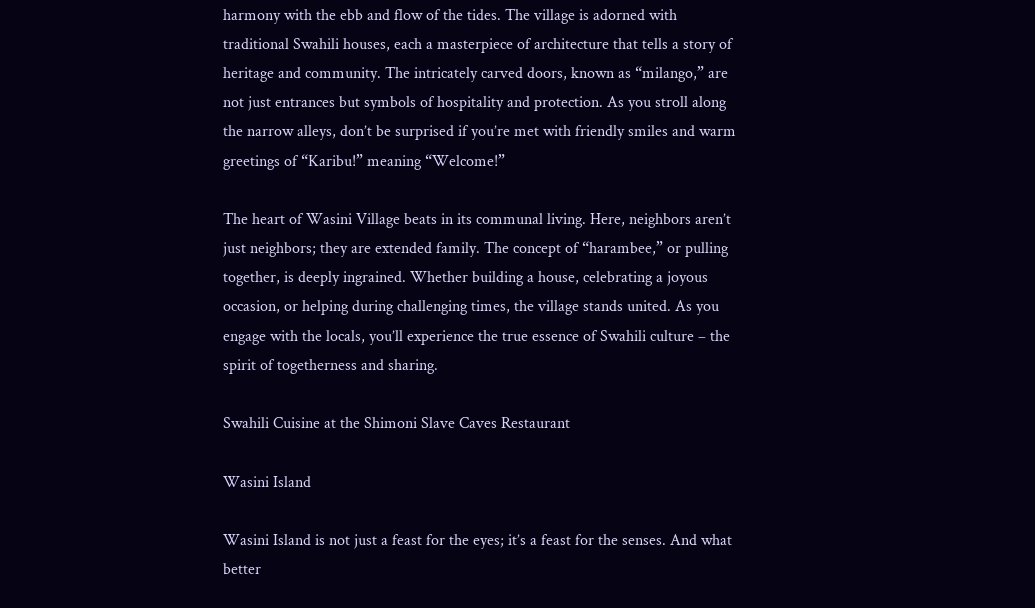harmony with the ebb and flow of the tides. The village is adorned with traditional Swahili houses, each a masterpiece of architecture that tells a story of heritage and community. The intricately carved doors, known as “milango,” are not just entrances but symbols of hospitality and protection. As you stroll along the narrow alleys, don’t be surprised if you’re met with friendly smiles and warm greetings of “Karibu!” meaning “Welcome!”

The heart of Wasini Village beats in its communal living. Here, neighbors aren’t just neighbors; they are extended family. The concept of “harambee,” or pulling together, is deeply ingrained. Whether building a house, celebrating a joyous occasion, or helping during challenging times, the village stands united. As you engage with the locals, you’ll experience the true essence of Swahili culture – the spirit of togetherness and sharing.

Swahili Cuisine at the Shimoni Slave Caves Restaurant

Wasini Island

Wasini Island is not just a feast for the eyes; it’s a feast for the senses. And what better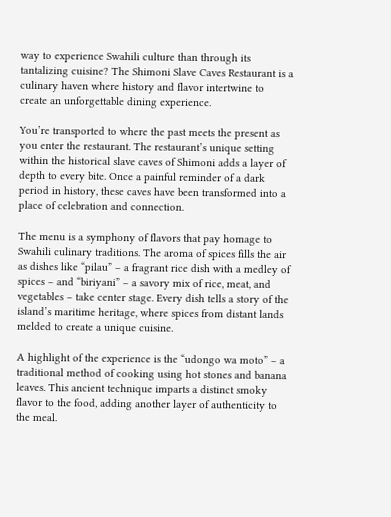way to experience Swahili culture than through its tantalizing cuisine? The Shimoni Slave Caves Restaurant is a culinary haven where history and flavor intertwine to create an unforgettable dining experience.

You’re transported to where the past meets the present as you enter the restaurant. The restaurant’s unique setting within the historical slave caves of Shimoni adds a layer of depth to every bite. Once a painful reminder of a dark period in history, these caves have been transformed into a place of celebration and connection.

The menu is a symphony of flavors that pay homage to Swahili culinary traditions. The aroma of spices fills the air as dishes like “pilau” – a fragrant rice dish with a medley of spices – and “biriyani” – a savory mix of rice, meat, and vegetables – take center stage. Every dish tells a story of the island’s maritime heritage, where spices from distant lands melded to create a unique cuisine.

A highlight of the experience is the “udongo wa moto” – a traditional method of cooking using hot stones and banana leaves. This ancient technique imparts a distinct smoky flavor to the food, adding another layer of authenticity to the meal.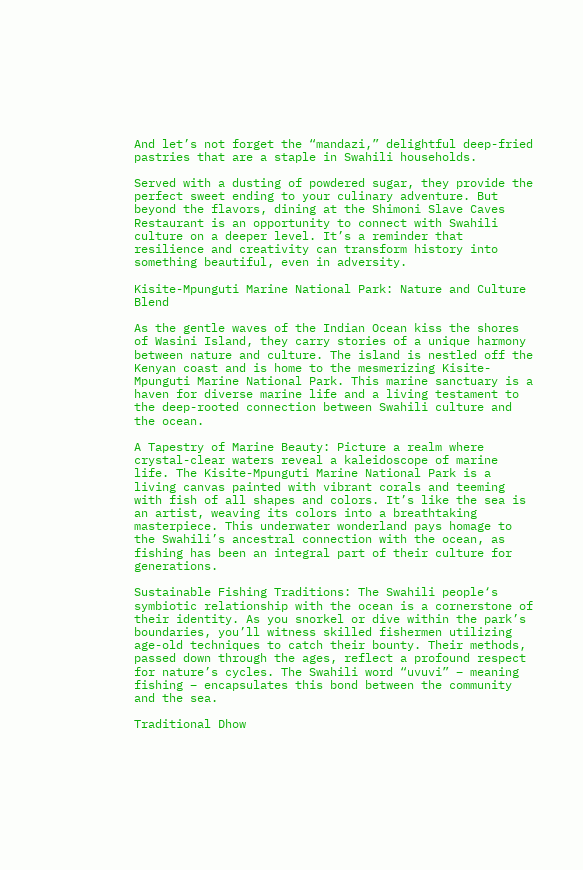And let’s not forget the “mandazi,” delightful deep-fried pastries that are a staple in Swahili households.

Served with a dusting of powdered sugar, they provide the perfect sweet ending to your culinary adventure. But beyond the flavors, dining at the Shimoni Slave Caves Restaurant is an opportunity to connect with Swahili culture on a deeper level. It’s a reminder that resilience and creativity can transform history into something beautiful, even in adversity.

Kisite-Mpunguti Marine National Park: Nature and Culture Blend

As the gentle waves of the Indian Ocean kiss the shores of Wasini Island, they carry stories of a unique harmony between nature and culture. The island is nestled off the Kenyan coast and is home to the mesmerizing Kisite-Mpunguti Marine National Park. This marine sanctuary is a haven for diverse marine life and a living testament to the deep-rooted connection between Swahili culture and the ocean.

A Tapestry of Marine Beauty: Picture a realm where crystal-clear waters reveal a kaleidoscope of marine life. The Kisite-Mpunguti Marine National Park is a living canvas painted with vibrant corals and teeming with fish of all shapes and colors. It’s like the sea is an artist, weaving its colors into a breathtaking masterpiece. This underwater wonderland pays homage to the Swahili’s ancestral connection with the ocean, as fishing has been an integral part of their culture for generations.

Sustainable Fishing Traditions: The Swahili people‘s symbiotic relationship with the ocean is a cornerstone of their identity. As you snorkel or dive within the park’s boundaries, you’ll witness skilled fishermen utilizing age-old techniques to catch their bounty. Their methods, passed down through the ages, reflect a profound respect for nature’s cycles. The Swahili word “uvuvi” – meaning fishing – encapsulates this bond between the community and the sea.

Traditional Dhow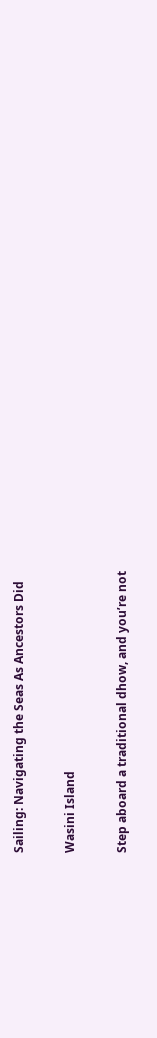Sailing: Navigating the Seas As Ancestors Did

Wasini Island

Step aboard a traditional dhow, and you’re not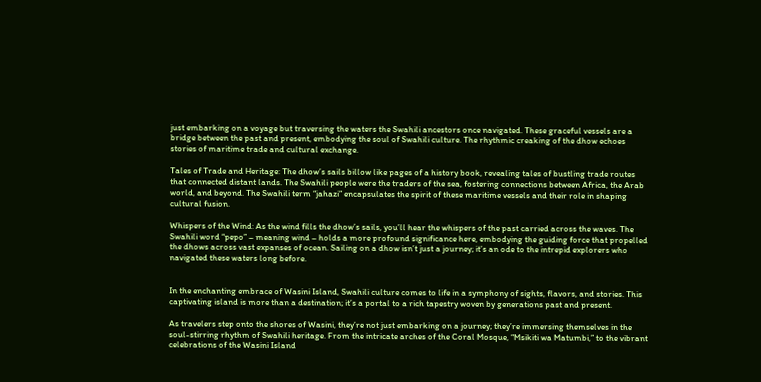just embarking on a voyage but traversing the waters the Swahili ancestors once navigated. These graceful vessels are a bridge between the past and present, embodying the soul of Swahili culture. The rhythmic creaking of the dhow echoes stories of maritime trade and cultural exchange.

Tales of Trade and Heritage: The dhow’s sails billow like pages of a history book, revealing tales of bustling trade routes that connected distant lands. The Swahili people were the traders of the sea, fostering connections between Africa, the Arab world, and beyond. The Swahili term “jahazi” encapsulates the spirit of these maritime vessels and their role in shaping cultural fusion.

Whispers of the Wind: As the wind fills the dhow’s sails, you’ll hear the whispers of the past carried across the waves. The Swahili word “pepo” – meaning wind – holds a more profound significance here, embodying the guiding force that propelled the dhows across vast expanses of ocean. Sailing on a dhow isn’t just a journey; it’s an ode to the intrepid explorers who navigated these waters long before.


In the enchanting embrace of Wasini Island, Swahili culture comes to life in a symphony of sights, flavors, and stories. This captivating island is more than a destination; it’s a portal to a rich tapestry woven by generations past and present.

As travelers step onto the shores of Wasini, they’re not just embarking on a journey; they’re immersing themselves in the soul-stirring rhythm of Swahili heritage. From the intricate arches of the Coral Mosque, “Msikiti wa Matumbi,” to the vibrant celebrations of the Wasini Island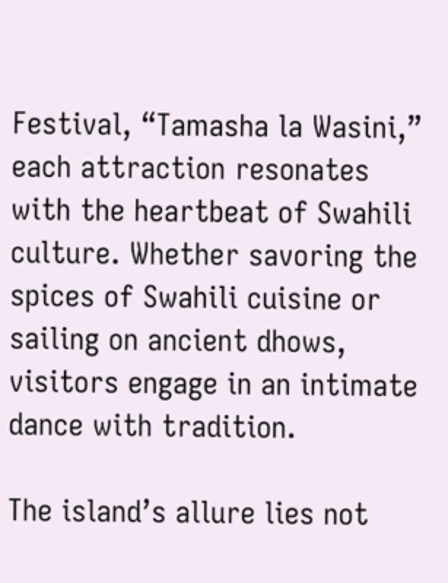Festival, “Tamasha la Wasini,” each attraction resonates with the heartbeat of Swahili culture. Whether savoring the spices of Swahili cuisine or sailing on ancient dhows, visitors engage in an intimate dance with tradition.

The island’s allure lies not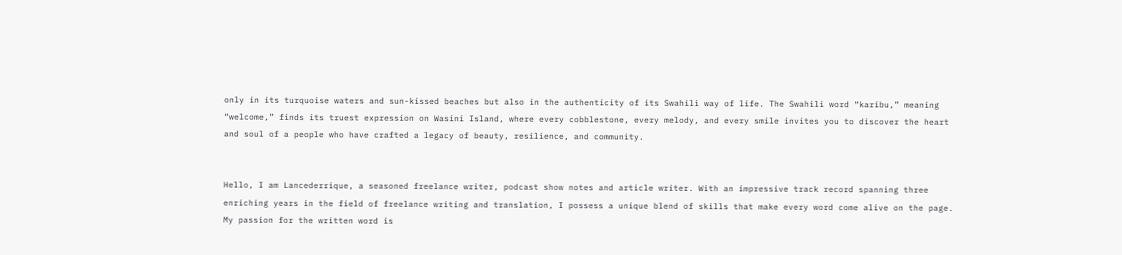only in its turquoise waters and sun-kissed beaches but also in the authenticity of its Swahili way of life. The Swahili word “karibu,” meaning “welcome,” finds its truest expression on Wasini Island, where every cobblestone, every melody, and every smile invites you to discover the heart and soul of a people who have crafted a legacy of beauty, resilience, and community.


Hello, I am Lancederrique, a seasoned freelance writer, podcast show notes and article writer. With an impressive track record spanning three enriching years in the field of freelance writing and translation, I possess a unique blend of skills that make every word come alive on the page. My passion for the written word is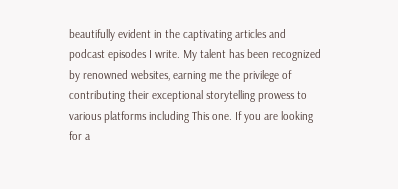beautifully evident in the captivating articles and podcast episodes I write. My talent has been recognized by renowned websites, earning me the privilege of contributing their exceptional storytelling prowess to various platforms including This one. If you are looking for a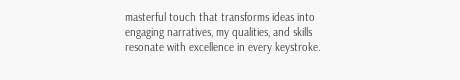masterful touch that transforms ideas into engaging narratives, my qualities, and skills resonate with excellence in every keystroke.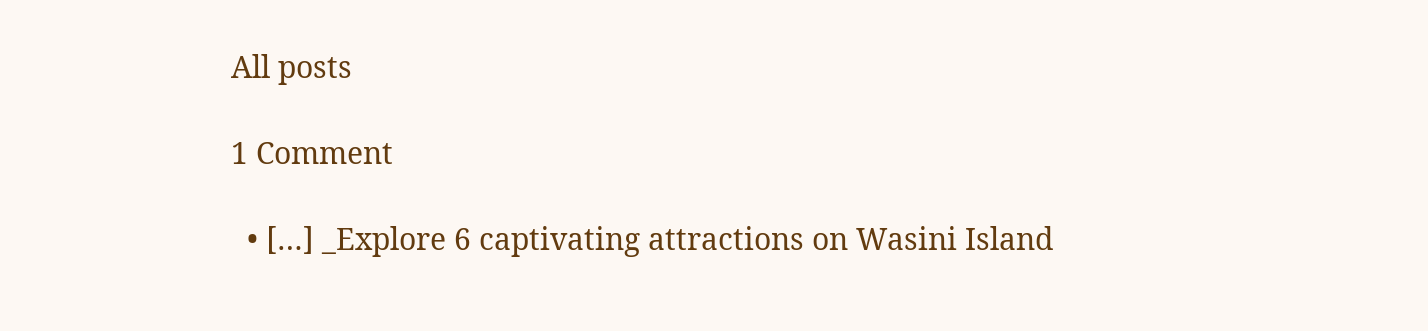All posts

1 Comment

  • […] _Explore 6 captivating attractions on Wasini Island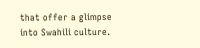that offer a glimpse into Swahili culture.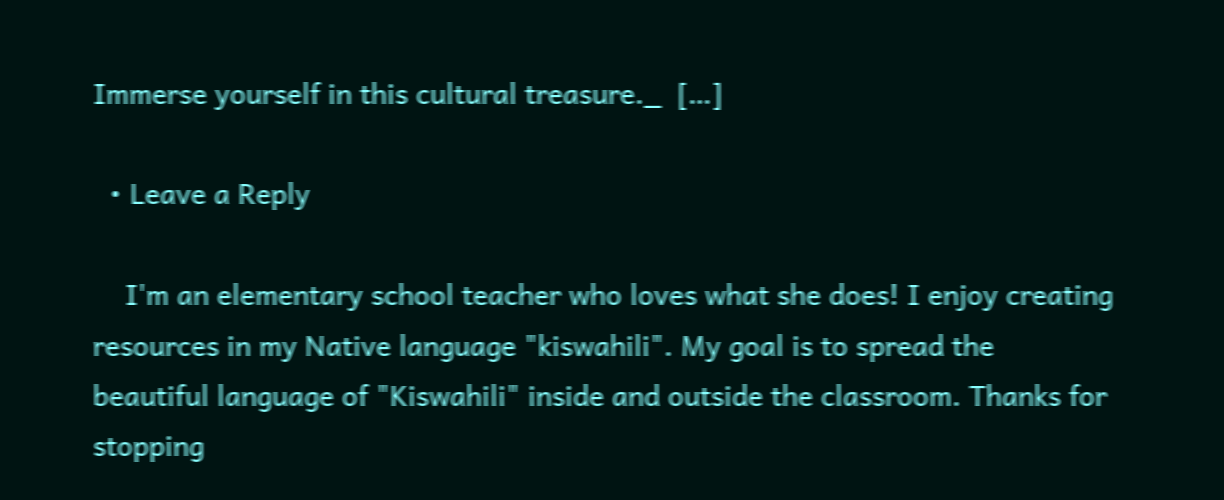Immerse yourself in this cultural treasure._  […]

  • Leave a Reply

    I'm an elementary school teacher who loves what she does! I enjoy creating resources in my Native language "kiswahili". My goal is to spread the beautiful language of "Kiswahili" inside and outside the classroom. Thanks for stopping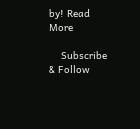by! Read More

    Subscribe & Follow